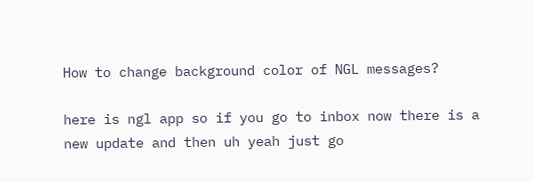How to change background color of NGL messages?

here is ngl app so if you go to inbox now there is a new update and then uh yeah just go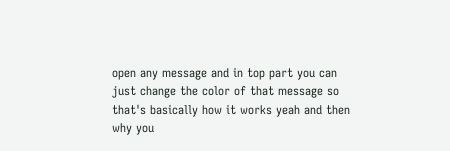open any message and in top part you can just change the color of that message so that's basically how it works yeah and then why you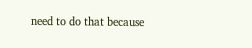need to do that because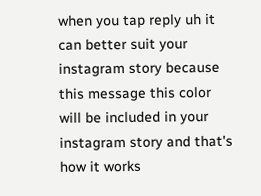when you tap reply uh it can better suit your instagram story because this message this color will be included in your instagram story and that's how it works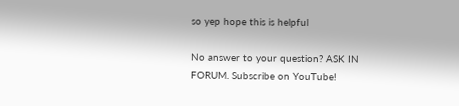so yep hope this is helpful

No answer to your question? ASK IN FORUM. Subscribe on YouTube!